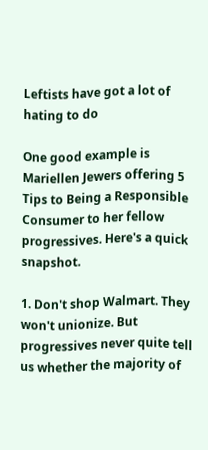Leftists have got a lot of hating to do

One good example is Mariellen Jewers offering 5 Tips to Being a Responsible Consumer to her fellow progressives. Here's a quick snapshot.

1. Don't shop Walmart. They won't unionize. But progressives never quite tell us whether the majority of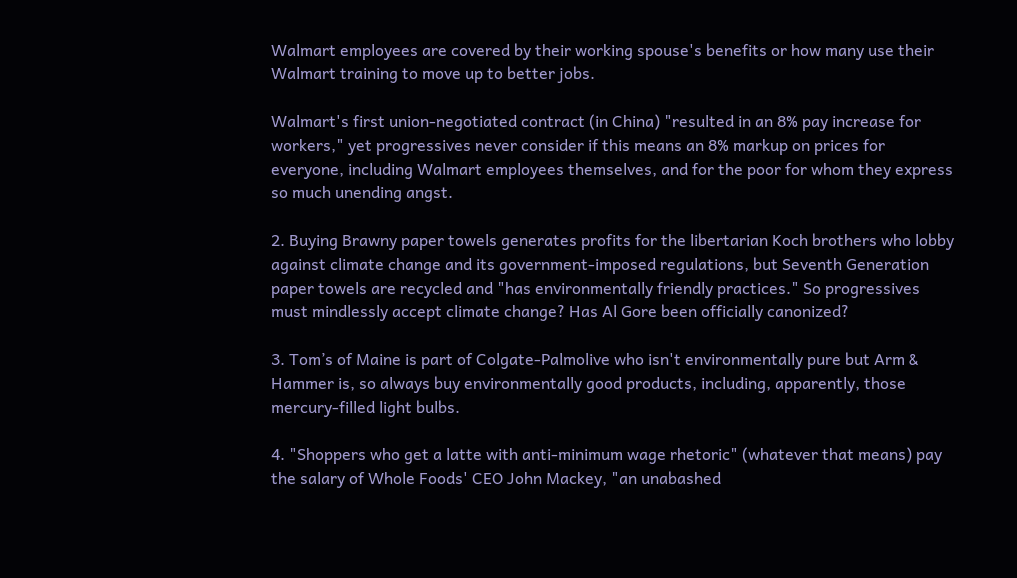Walmart employees are covered by their working spouse's benefits or how many use their Walmart training to move up to better jobs.

Walmart's first union-negotiated contract (in China) "resulted in an 8% pay increase for workers," yet progressives never consider if this means an 8% markup on prices for everyone, including Walmart employees themselves, and for the poor for whom they express so much unending angst.

2. Buying Brawny paper towels generates profits for the libertarian Koch brothers who lobby against climate change and its government-imposed regulations, but Seventh Generation paper towels are recycled and "has environmentally friendly practices." So progressives must mindlessly accept climate change? Has Al Gore been officially canonized?

3. Tom’s of Maine is part of Colgate-Palmolive who isn't environmentally pure but Arm & Hammer is, so always buy environmentally good products, including, apparently, those mercury-filled light bulbs.

4. "Shoppers who get a latte with anti-minimum wage rhetoric" (whatever that means) pay the salary of Whole Foods' CEO John Mackey, "an unabashed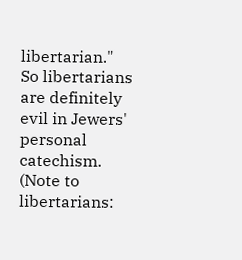libertarian." So libertarians are definitely evil in Jewers' personal catechism. (Note to libertarians: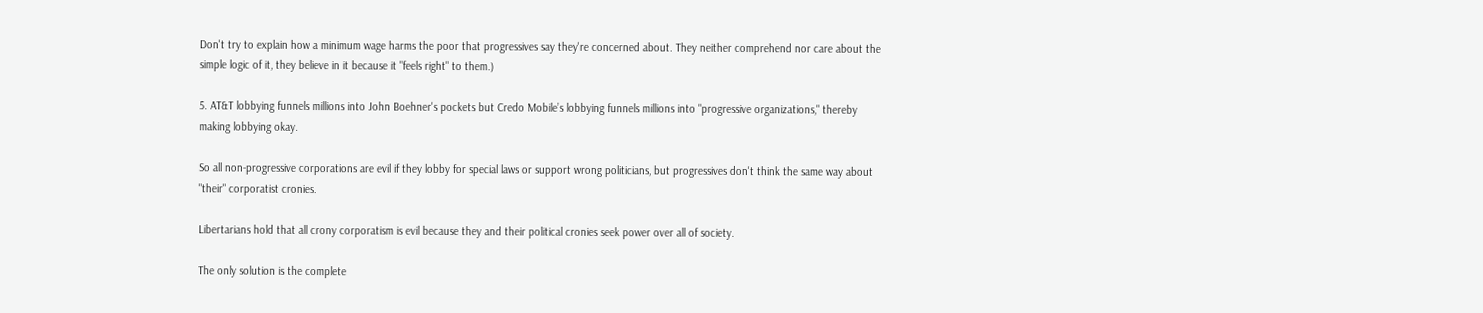Don't try to explain how a minimum wage harms the poor that progressives say they're concerned about. They neither comprehend nor care about the simple logic of it, they believe in it because it "feels right" to them.)

5. AT&T lobbying funnels millions into John Boehner's pockets but Credo Mobile’s lobbying funnels millions into "progressive organizations," thereby making lobbying okay.

So all non-progressive corporations are evil if they lobby for special laws or support wrong politicians, but progressives don't think the same way about "their" corporatist cronies.

Libertarians hold that all crony corporatism is evil because they and their political cronies seek power over all of society.

The only solution is the complete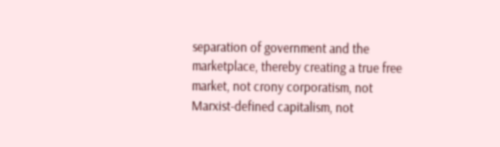separation of government and the marketplace, thereby creating a true free market, not crony corporatism, not Marxist-defined capitalism, not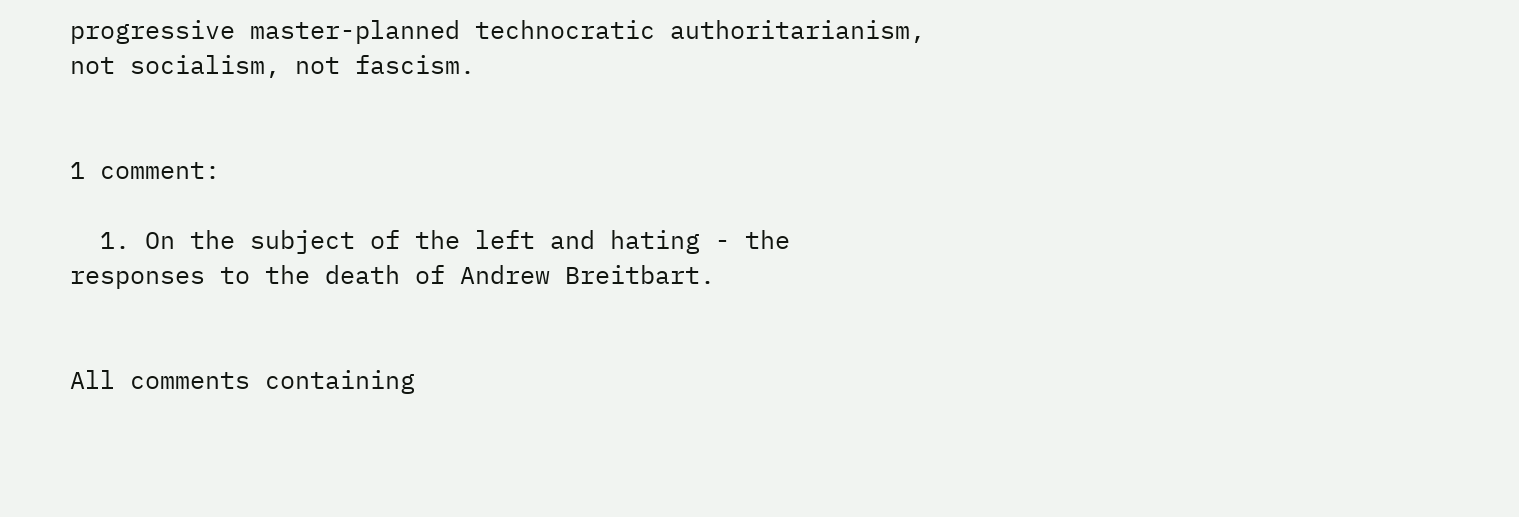progressive master-planned technocratic authoritarianism, not socialism, not fascism.


1 comment:

  1. On the subject of the left and hating - the responses to the death of Andrew Breitbart.


All comments containing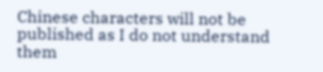Chinese characters will not be published as I do not understand them